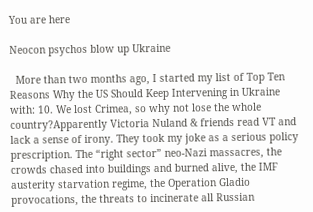You are here

Neocon psychos blow up Ukraine

  More than two months ago, I started my list of Top Ten Reasons Why the US Should Keep Intervening in Ukraine with: 10. We lost Crimea, so why not lose the whole country?Apparently Victoria Nuland & friends read VT and lack a sense of irony. They took my joke as a serious policy prescription. The “right sector” neo-Nazi massacres, the crowds chased into buildings and burned alive, the IMF austerity starvation regime, the Operation Gladio provocations, the threats to incinerate all Russian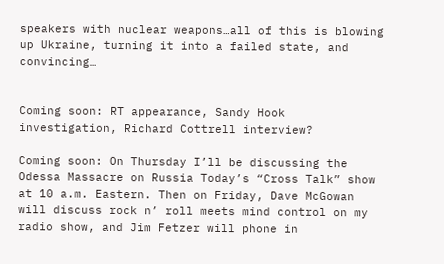speakers with nuclear weapons…all of this is blowing up Ukraine, turning it into a failed state, and convincing…


Coming soon: RT appearance, Sandy Hook investigation, Richard Cottrell interview?

Coming soon: On Thursday I’ll be discussing the Odessa Massacre on Russia Today’s “Cross Talk” show at 10 a.m. Eastern. Then on Friday, Dave McGowan will discuss rock n’ roll meets mind control on my radio show, and Jim Fetzer will phone in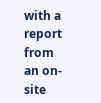with a report from an on-site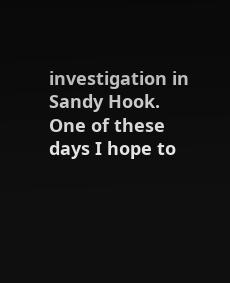investigation in Sandy Hook. One of these days I hope to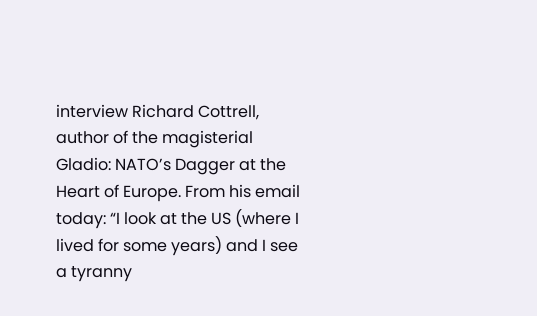interview Richard Cottrell, author of the magisterial Gladio: NATO’s Dagger at the Heart of Europe. From his email today: “I look at the US (where I lived for some years) and I see a tyranny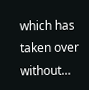which has taken over without…